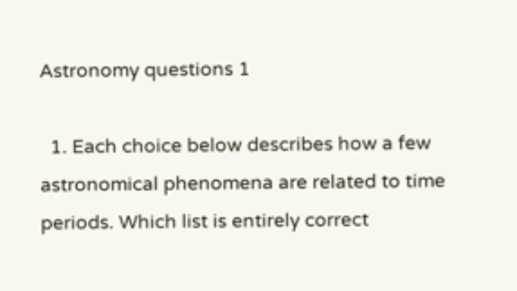Astronomy questions 1

  1. Each choice below describes how a few astronomical phenomena are related to time periods. Which list is entirely correct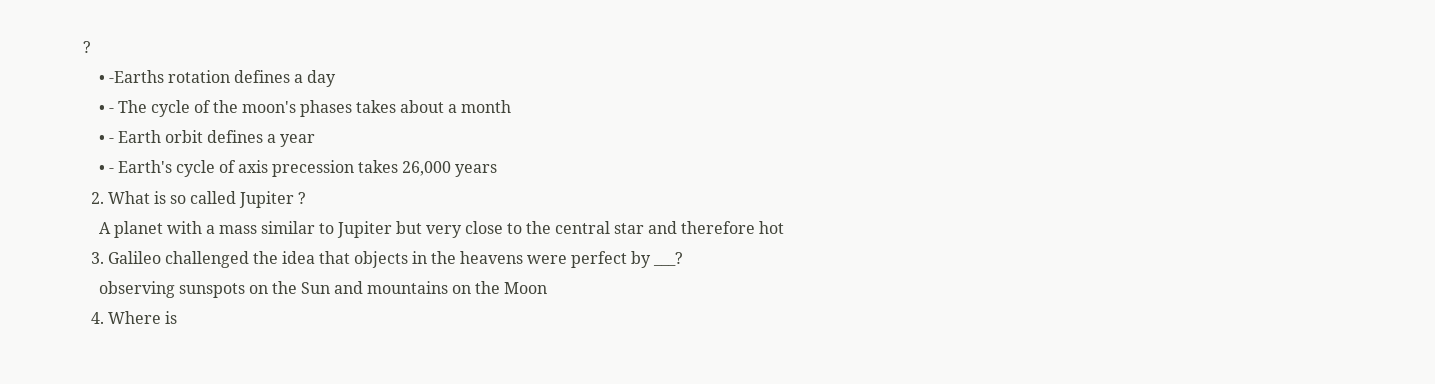?
    • -Earths rotation defines a day
    • - The cycle of the moon's phases takes about a month
    • - Earth orbit defines a year
    • - Earth's cycle of axis precession takes 26,000 years
  2. What is so called Jupiter ?
    A planet with a mass similar to Jupiter but very close to the central star and therefore hot
  3. Galileo challenged the idea that objects in the heavens were perfect by ___?
    observing sunspots on the Sun and mountains on the Moon
  4. Where is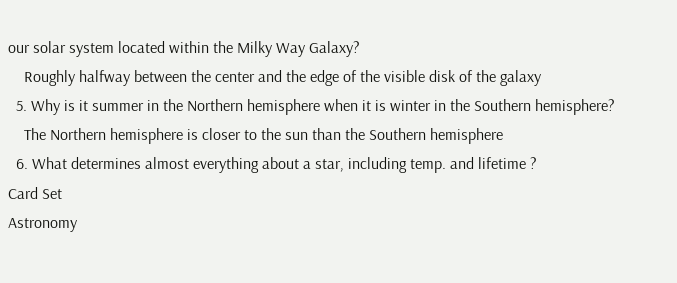our solar system located within the Milky Way Galaxy?
    Roughly halfway between the center and the edge of the visible disk of the galaxy
  5. Why is it summer in the Northern hemisphere when it is winter in the Southern hemisphere?
    The Northern hemisphere is closer to the sun than the Southern hemisphere
  6. What determines almost everything about a star, including temp. and lifetime ?
Card Set
Astronomy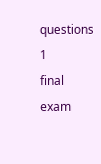questions 1
final exam